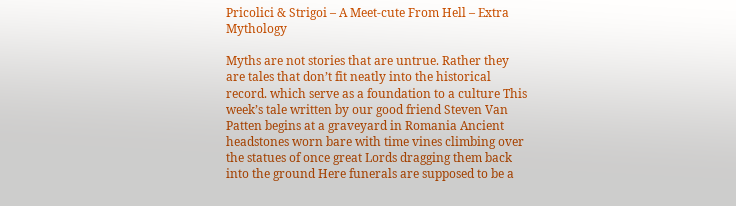Pricolici & Strigoi – A Meet-cute From Hell – Extra Mythology

Myths are not stories that are untrue. Rather they are tales that don’t fit neatly into the historical record. which serve as a foundation to a culture This week’s tale written by our good friend Steven Van Patten begins at a graveyard in Romania Ancient headstones worn bare with time vines climbing over the statues of once great Lords dragging them back into the ground Here funerals are supposed to be a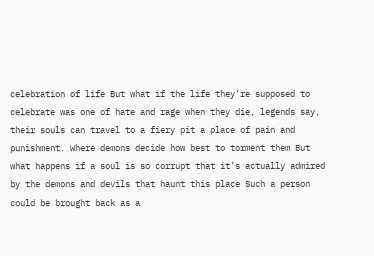celebration of life But what if the life they’re supposed to celebrate was one of hate and rage when they die, legends say, their souls can travel to a fiery pit a place of pain and punishment. Where demons decide how best to torment them But what happens if a soul is so corrupt that it’s actually admired by the demons and devils that haunt this place Such a person could be brought back as a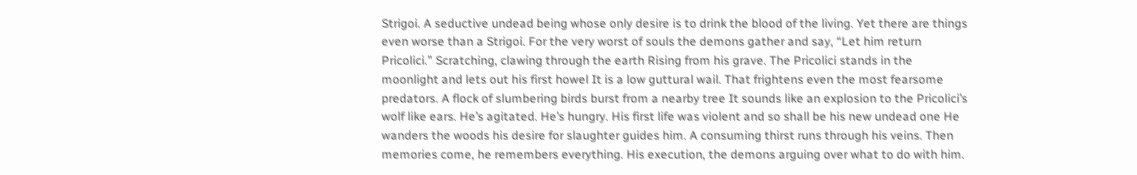Strigoi. A seductive undead being whose only desire is to drink the blood of the living. Yet there are things even worse than a Strigoi. For the very worst of souls the demons gather and say, “Let him return Pricolici.” Scratching, clawing through the earth Rising from his grave. The Pricolici stands in the moonlight and lets out his first howel It is a low guttural wail. That frightens even the most fearsome predators. A flock of slumbering birds burst from a nearby tree It sounds like an explosion to the Pricolici’s wolf like ears. He’s agitated. He’s hungry. His first life was violent and so shall be his new undead one He wanders the woods his desire for slaughter guides him. A consuming thirst runs through his veins. Then memories come, he remembers everything. His execution, the demons arguing over what to do with him.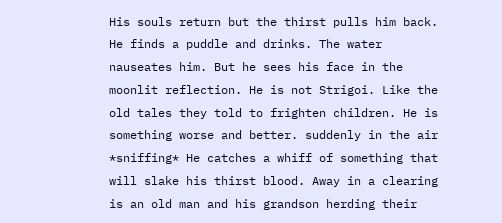His souls return but the thirst pulls him back. He finds a puddle and drinks. The water nauseates him. But he sees his face in the moonlit reflection. He is not Strigoi. Like the old tales they told to frighten children. He is something worse and better. suddenly in the air *sniffing* He catches a whiff of something that will slake his thirst blood. Away in a clearing is an old man and his grandson herding their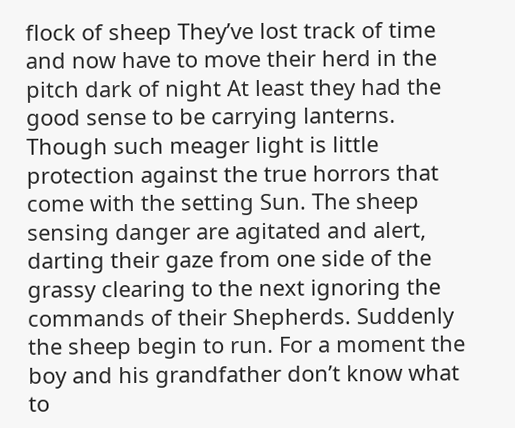flock of sheep They’ve lost track of time and now have to move their herd in the pitch dark of night At least they had the good sense to be carrying lanterns. Though such meager light is little protection against the true horrors that come with the setting Sun. The sheep sensing danger are agitated and alert, darting their gaze from one side of the grassy clearing to the next ignoring the commands of their Shepherds. Suddenly the sheep begin to run. For a moment the boy and his grandfather don’t know what to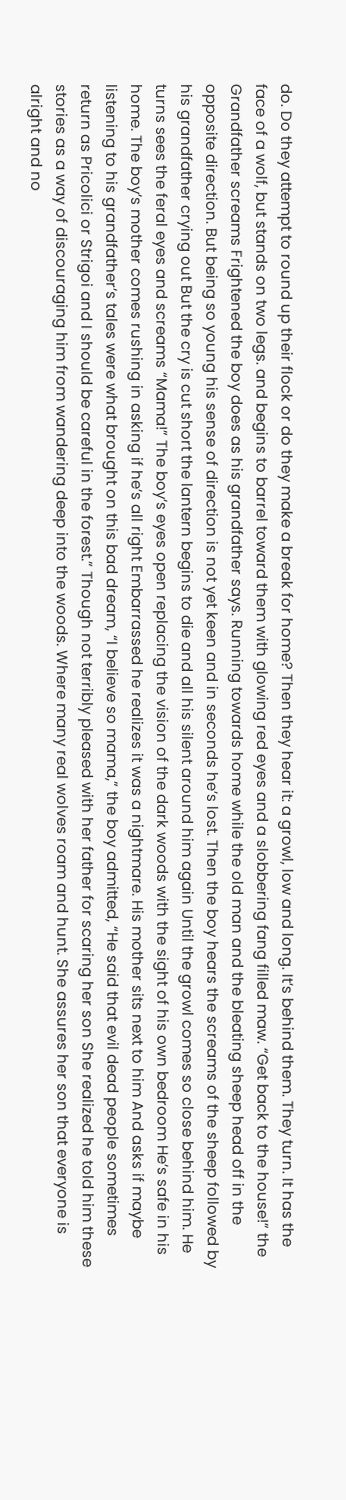do. Do they attempt to round up their flock or do they make a break for home? Then they hear it: a growl, low and long. It’s behind them. They turn. It has the face of a wolf, but stands on two legs. and begins to barrel toward them with glowing red eyes and a slobbering fang filled maw. “Get back to the house!” the Grandfather screams Frightened the boy does as his grandfather says. Running towards home while the old man and the bleating sheep head off in the opposite direction. But being so young his sense of direction is not yet keen and in seconds he’s lost. Then the boy hears the screams of the sheep followed by his grandfather crying out But the cry is cut short the lantern begins to die and all his silent around him again Until the growl comes so close behind him. He turns sees the feral eyes and screams “Mama!” The boy’s eyes open replacing the vision of the dark woods with the sight of his own bedroom He’s safe in his home. The boy’s mother comes rushing in asking if he’s all right Embarrassed he realizes it was a nightmare. His mother sits next to him And asks if maybe listening to his grandfather’s tales were what brought on this bad dream, “I believe so mama,” the boy admitted, “He said that evil dead people sometimes return as Pricolici or Strigoi and I should be careful in the forest.” Though not terribly pleased with her father for scaring her son She realized he told him these stories as a way of discouraging him from wandering deep into the woods. Where many real wolves roam and hunt. She assures her son that everyone is alright and no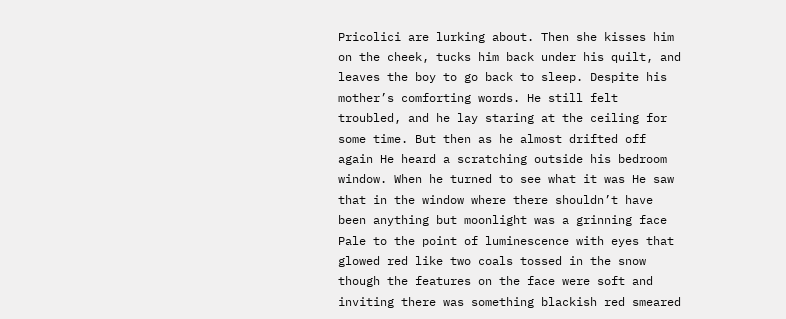Pricolici are lurking about. Then she kisses him on the cheek, tucks him back under his quilt, and leaves the boy to go back to sleep. Despite his mother’s comforting words. He still felt troubled, and he lay staring at the ceiling for some time. But then as he almost drifted off again He heard a scratching outside his bedroom window. When he turned to see what it was He saw that in the window where there shouldn’t have been anything but moonlight was a grinning face Pale to the point of luminescence with eyes that glowed red like two coals tossed in the snow though the features on the face were soft and inviting there was something blackish red smeared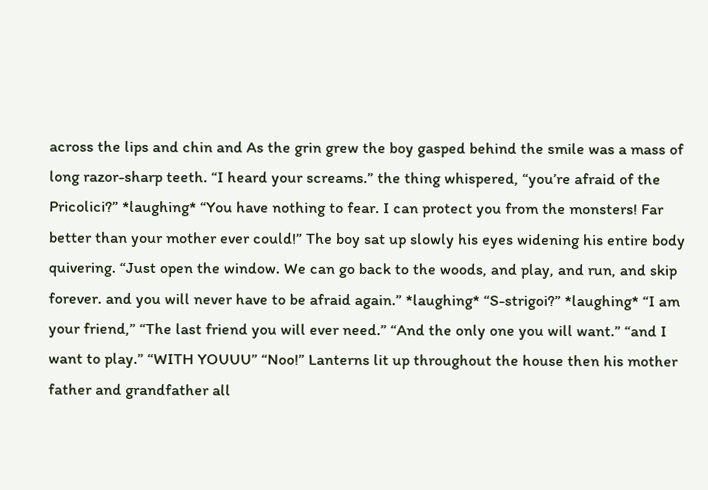across the lips and chin and As the grin grew the boy gasped behind the smile was a mass of long razor-sharp teeth. “I heard your screams.” the thing whispered, “you’re afraid of the Pricolici?” *laughing* “You have nothing to fear. I can protect you from the monsters! Far better than your mother ever could!” The boy sat up slowly his eyes widening his entire body quivering. “Just open the window. We can go back to the woods, and play, and run, and skip forever. and you will never have to be afraid again.” *laughing* “S-strigoi?” *laughing* “I am your friend,” “The last friend you will ever need.” “And the only one you will want.” “and I want to play.” “WITH YOUUU” “Noo!” Lanterns lit up throughout the house then his mother father and grandfather all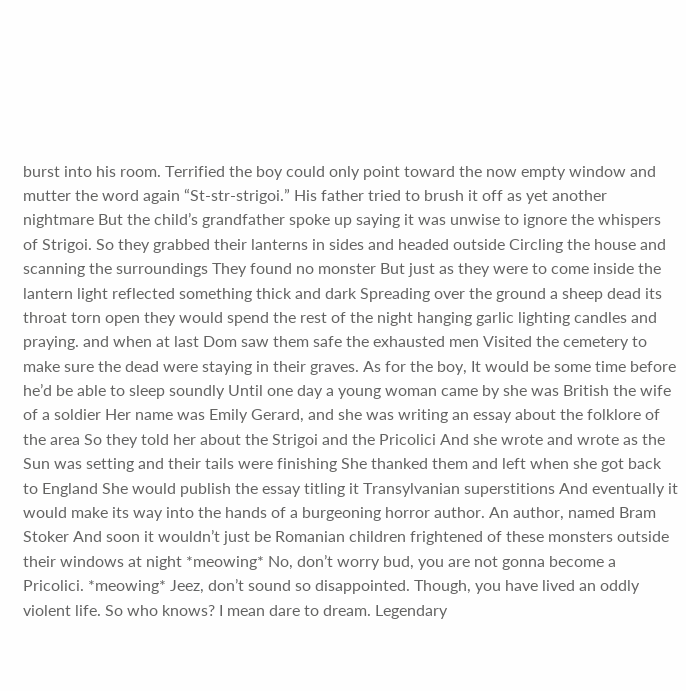burst into his room. Terrified the boy could only point toward the now empty window and mutter the word again “St-str-strigoi.” His father tried to brush it off as yet another nightmare But the child’s grandfather spoke up saying it was unwise to ignore the whispers of Strigoi. So they grabbed their lanterns in sides and headed outside Circling the house and scanning the surroundings They found no monster But just as they were to come inside the lantern light reflected something thick and dark Spreading over the ground a sheep dead its throat torn open they would spend the rest of the night hanging garlic lighting candles and praying. and when at last Dom saw them safe the exhausted men Visited the cemetery to make sure the dead were staying in their graves. As for the boy, It would be some time before he’d be able to sleep soundly Until one day a young woman came by she was British the wife of a soldier Her name was Emily Gerard, and she was writing an essay about the folklore of the area So they told her about the Strigoi and the Pricolici And she wrote and wrote as the Sun was setting and their tails were finishing She thanked them and left when she got back to England She would publish the essay titling it Transylvanian superstitions And eventually it would make its way into the hands of a burgeoning horror author. An author, named Bram Stoker And soon it wouldn’t just be Romanian children frightened of these monsters outside their windows at night *meowing* No, don’t worry bud, you are not gonna become a Pricolici. *meowing* Jeez, don’t sound so disappointed. Though, you have lived an oddly violent life. So who knows? I mean dare to dream. Legendary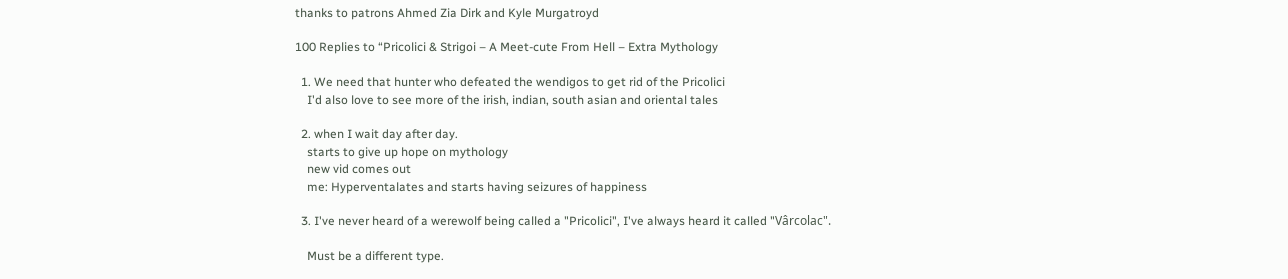thanks to patrons Ahmed Zia Dirk and Kyle Murgatroyd

100 Replies to “Pricolici & Strigoi – A Meet-cute From Hell – Extra Mythology

  1. We need that hunter who defeated the wendigos to get rid of the Pricolici
    I'd also love to see more of the irish, indian, south asian and oriental tales

  2. when I wait day after day.
    starts to give up hope on mythology
    new vid comes out
    me: Hyperventalates and starts having seizures of happiness

  3. I've never heard of a werewolf being called a "Pricolici", I've always heard it called "Vârcolac".

    Must be a different type.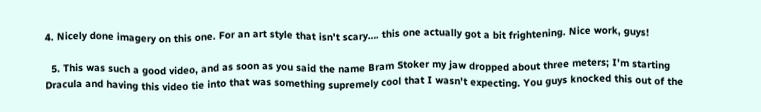4. Nicely done imagery on this one. For an art style that isn't scary…. this one actually got a bit frightening. Nice work, guys!

  5. This was such a good video, and as soon as you said the name Bram Stoker my jaw dropped about three meters; I'm starting Dracula and having this video tie into that was something supremely cool that I wasn't expecting. You guys knocked this out of the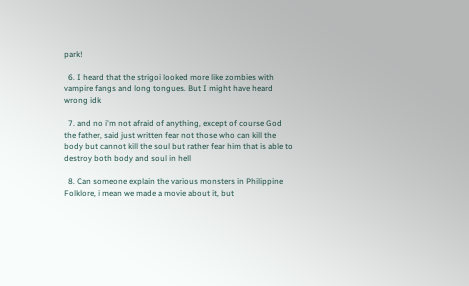park!

  6. I heard that the strigoi looked more like zombies with vampire fangs and long tongues. But I might have heard wrong idk

  7. and no i'm not afraid of anything, except of course God the father, said just written fear not those who can kill the body but cannot kill the soul but rather fear him that is able to destroy both body and soul in hell

  8. Can someone explain the various monsters in Philippine Folklore, i mean we made a movie about it, but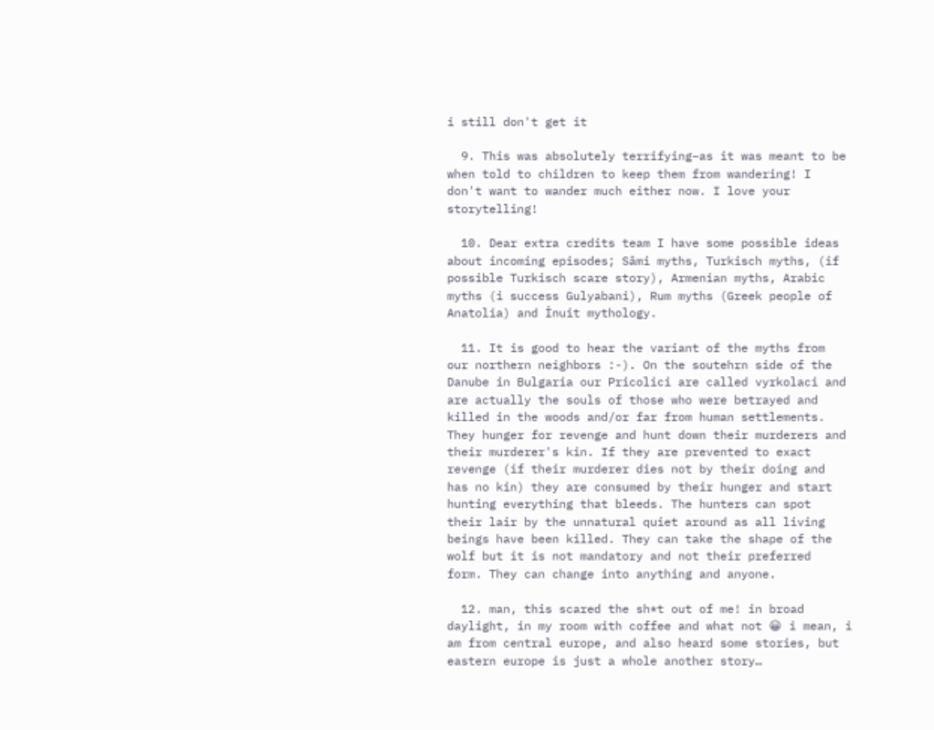i still don't get it

  9. This was absolutely terrifying–as it was meant to be when told to children to keep them from wandering! I don't want to wander much either now. I love your storytelling!

  10. Dear extra credits team I have some possible ideas about incoming episodes; Sâmi myths, Turkisch myths, (if possible Turkisch scare story), Armenian myths, Arabic myths (i success Gulyabani), Rum myths (Greek people of Anatolia) and İnuit mythology.

  11. It is good to hear the variant of the myths from our northern neighbors :-). On the soutehrn side of the Danube in Bulgaria our Pricolici are called vyrkolaci and are actually the souls of those who were betrayed and killed in the woods and/or far from human settlements. They hunger for revenge and hunt down their murderers and their murderer's kin. If they are prevented to exact revenge (if their murderer dies not by their doing and has no kin) they are consumed by their hunger and start hunting everything that bleeds. The hunters can spot their lair by the unnatural quiet around as all living beings have been killed. They can take the shape of the wolf but it is not mandatory and not their preferred form. They can change into anything and anyone.

  12. man, this scared the sh*t out of me! in broad daylight, in my room with coffee and what not 😀 i mean, i am from central europe, and also heard some stories, but eastern europe is just a whole another story…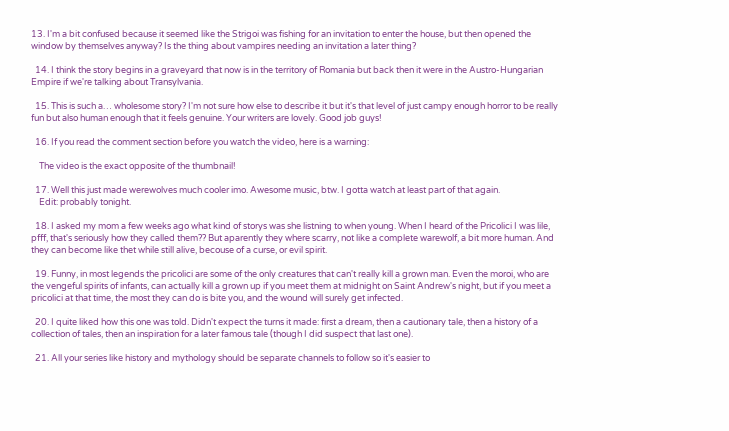13. I'm a bit confused because it seemed like the Strigoi was fishing for an invitation to enter the house, but then opened the window by themselves anyway? Is the thing about vampires needing an invitation a later thing?

  14. I think the story begins in a graveyard that now is in the territory of Romania but back then it were in the Austro-Hungarian Empire if we're talking about Transylvania.

  15. This is such a… wholesome story? I'm not sure how else to describe it but it's that level of just campy enough horror to be really fun but also human enough that it feels genuine. Your writers are lovely. Good job guys!

  16. If you read the comment section before you watch the video, here is a warning:

    The video is the exact opposite of the thumbnail!

  17. Well this just made werewolves much cooler imo. Awesome music, btw. I gotta watch at least part of that again.
    Edit: probably tonight.

  18. I asked my mom a few weeks ago what kind of storys was she listning to when young. When I heard of the Pricolici I was lile, pfff, that's seriously how they called them?? But aparently they where scarry, not like a complete warewolf, a bit more human. And they can become like thet while still alive, becouse of a curse, or evil spirit.

  19. Funny, in most legends the pricolici are some of the only creatures that can't really kill a grown man. Even the moroi, who are the vengeful spirits of infants, can actually kill a grown up if you meet them at midnight on Saint Andrew's night, but if you meet a pricolici at that time, the most they can do is bite you, and the wound will surely get infected.

  20. I quite liked how this one was told. Didn't expect the turns it made: first a dream, then a cautionary tale, then a history of a collection of tales, then an inspiration for a later famous tale (though I did suspect that last one).

  21. All your series like history and mythology should be separate channels to follow so it's easier to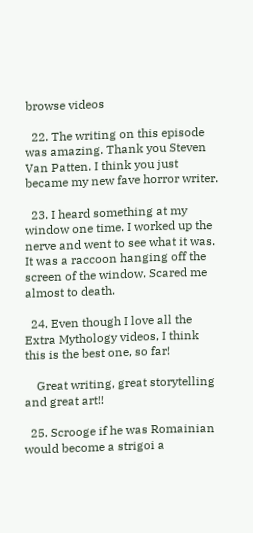browse videos

  22. The writing on this episode was amazing. Thank you Steven Van Patten. I think you just became my new fave horror writer.

  23. I heard something at my window one time. I worked up the nerve and went to see what it was. It was a raccoon hanging off the screen of the window. Scared me almost to death.

  24. Even though I love all the Extra Mythology videos, I think this is the best one, so far!

    Great writing, great storytelling and great art!!

  25. Scrooge if he was Romainian would become a strigoi a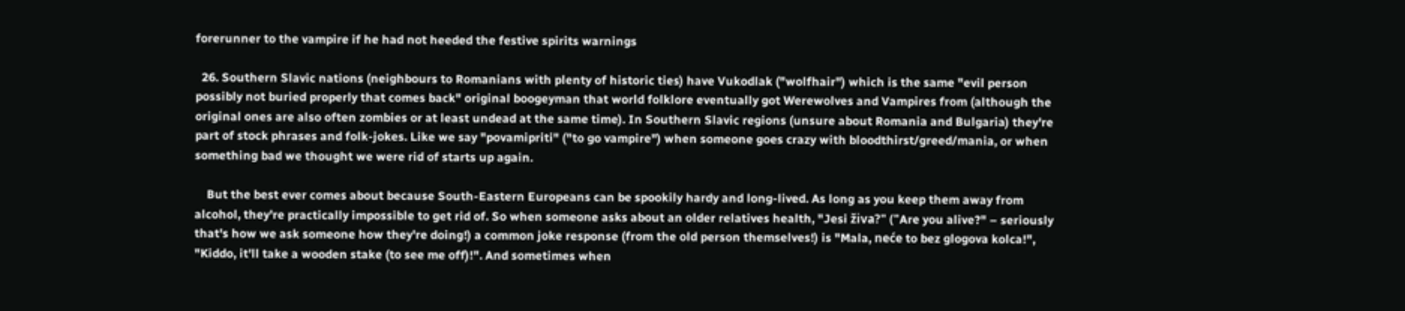forerunner to the vampire if he had not heeded the festive spirits warnings

  26. Southern Slavic nations (neighbours to Romanians with plenty of historic ties) have Vukodlak ("wolfhair") which is the same "evil person possibly not buried properly that comes back" original boogeyman that world folklore eventually got Werewolves and Vampires from (although the original ones are also often zombies or at least undead at the same time). In Southern Slavic regions (unsure about Romania and Bulgaria) they're part of stock phrases and folk-jokes. Like we say "povamipriti" ("to go vampire") when someone goes crazy with bloodthirst/greed/mania, or when something bad we thought we were rid of starts up again.

    But the best ever comes about because South-Eastern Europeans can be spookily hardy and long-lived. As long as you keep them away from alcohol, they're practically impossible to get rid of. So when someone asks about an older relatives health, "Jesi živa?" ("Are you alive?" – seriously that's how we ask someone how they're doing!) a common joke response (from the old person themselves!) is "Mala, neće to bez glogova kolca!", "Kiddo, it'll take a wooden stake (to see me off)!". And sometimes when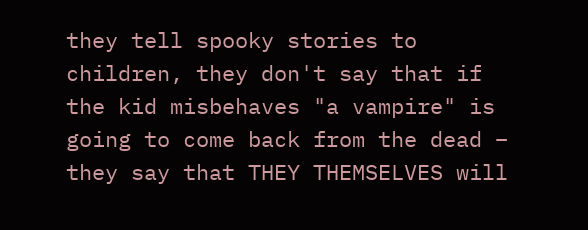they tell spooky stories to children, they don't say that if the kid misbehaves "a vampire" is going to come back from the dead – they say that THEY THEMSELVES will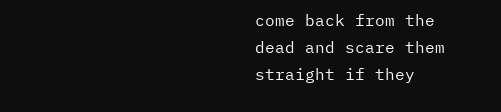come back from the dead and scare them straight if they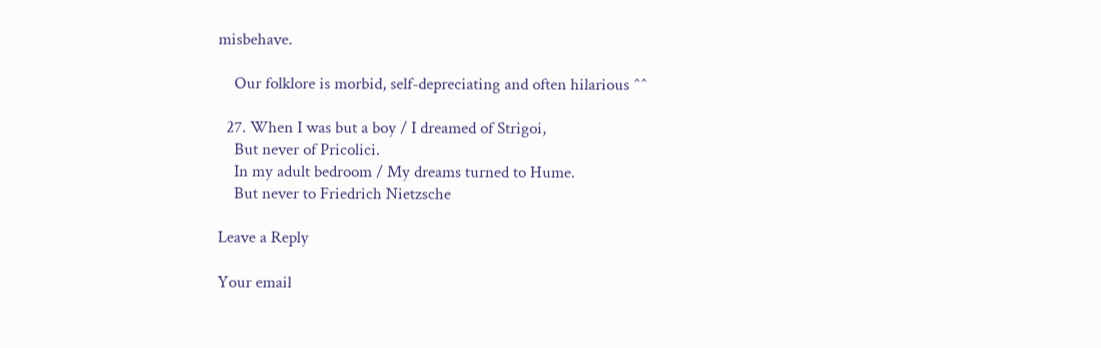misbehave.

    Our folklore is morbid, self-depreciating and often hilarious ^^

  27. When I was but a boy / I dreamed of Strigoi,
    But never of Pricolici.
    In my adult bedroom / My dreams turned to Hume.
    But never to Friedrich Nietzsche

Leave a Reply

Your email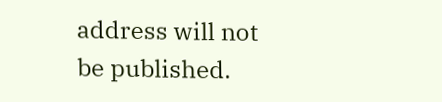address will not be published.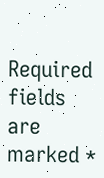Required fields are marked *